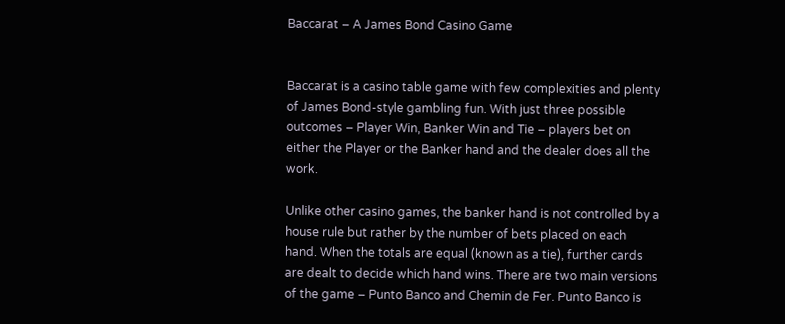Baccarat – A James Bond Casino Game


Baccarat is a casino table game with few complexities and plenty of James Bond-style gambling fun. With just three possible outcomes – Player Win, Banker Win and Tie – players bet on either the Player or the Banker hand and the dealer does all the work.

Unlike other casino games, the banker hand is not controlled by a house rule but rather by the number of bets placed on each hand. When the totals are equal (known as a tie), further cards are dealt to decide which hand wins. There are two main versions of the game – Punto Banco and Chemin de Fer. Punto Banco is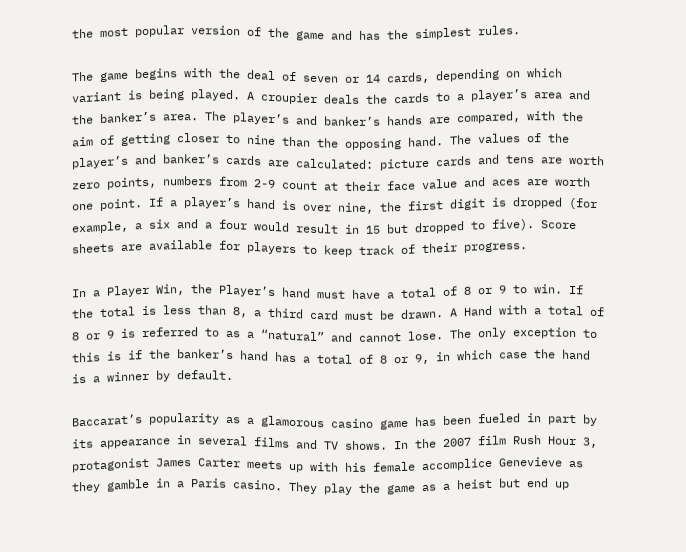the most popular version of the game and has the simplest rules.

The game begins with the deal of seven or 14 cards, depending on which variant is being played. A croupier deals the cards to a player’s area and the banker’s area. The player’s and banker’s hands are compared, with the aim of getting closer to nine than the opposing hand. The values of the player’s and banker’s cards are calculated: picture cards and tens are worth zero points, numbers from 2-9 count at their face value and aces are worth one point. If a player’s hand is over nine, the first digit is dropped (for example, a six and a four would result in 15 but dropped to five). Score sheets are available for players to keep track of their progress.

In a Player Win, the Player’s hand must have a total of 8 or 9 to win. If the total is less than 8, a third card must be drawn. A Hand with a total of 8 or 9 is referred to as a “natural” and cannot lose. The only exception to this is if the banker’s hand has a total of 8 or 9, in which case the hand is a winner by default.

Baccarat’s popularity as a glamorous casino game has been fueled in part by its appearance in several films and TV shows. In the 2007 film Rush Hour 3, protagonist James Carter meets up with his female accomplice Genevieve as they gamble in a Paris casino. They play the game as a heist but end up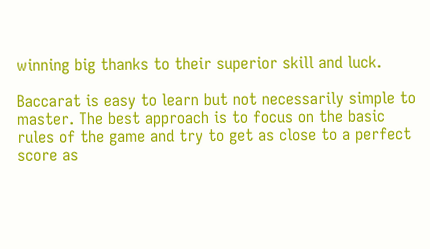winning big thanks to their superior skill and luck.

Baccarat is easy to learn but not necessarily simple to master. The best approach is to focus on the basic rules of the game and try to get as close to a perfect score as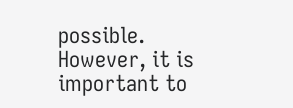possible. However, it is important to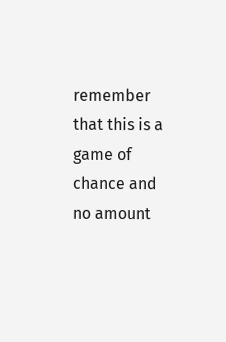remember that this is a game of chance and no amount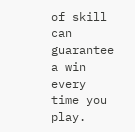of skill can guarantee a win every time you play.